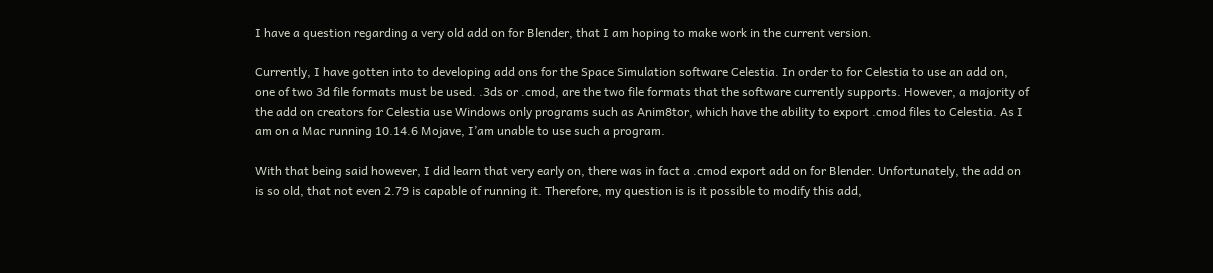I have a question regarding a very old add on for Blender, that I am hoping to make work in the current version.

Currently, I have gotten into to developing add ons for the Space Simulation software Celestia. In order to for Celestia to use an add on, one of two 3d file formats must be used. .3ds or .cmod, are the two file formats that the software currently supports. However, a majority of the add on creators for Celestia use Windows only programs such as Anim8tor, which have the ability to export .cmod files to Celestia. As I am on a Mac running 10.14.6 Mojave, I’am unable to use such a program.

With that being said however, I did learn that very early on, there was in fact a .cmod export add on for Blender. Unfortunately, the add on is so old, that not even 2.79 is capable of running it. Therefore, my question is is it possible to modify this add,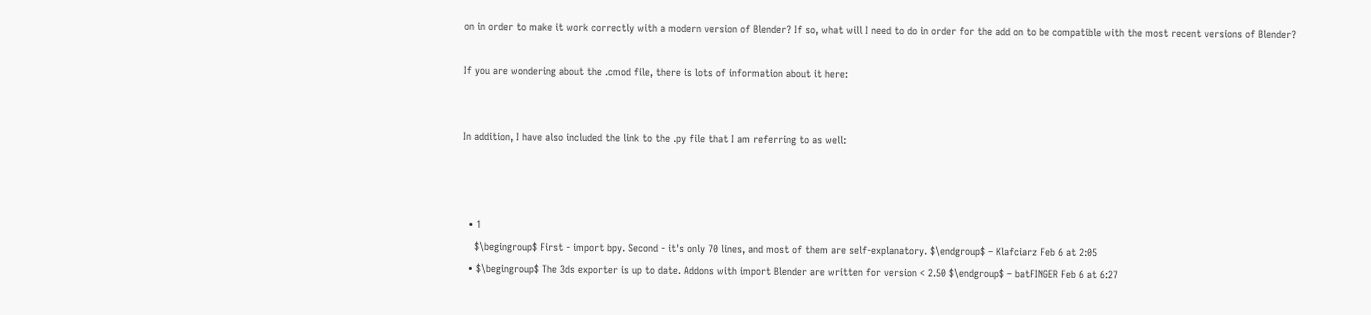on in order to make it work correctly with a modern version of Blender? If so, what will I need to do in order for the add on to be compatible with the most recent versions of Blender?

If you are wondering about the .cmod file, there is lots of information about it here:


In addition, I have also included the link to the .py file that I am referring to as well:



  • 1
    $\begingroup$ First - import bpy. Second - it's only 70 lines, and most of them are self-explanatory. $\endgroup$ – Klafciarz Feb 6 at 2:05
  • $\begingroup$ The 3ds exporter is up to date. Addons with import Blender are written for version < 2.50 $\endgroup$ – batFINGER Feb 6 at 6:27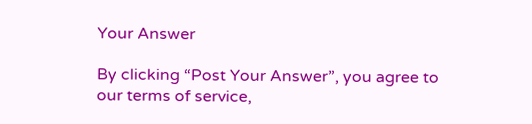Your Answer

By clicking “Post Your Answer”, you agree to our terms of service,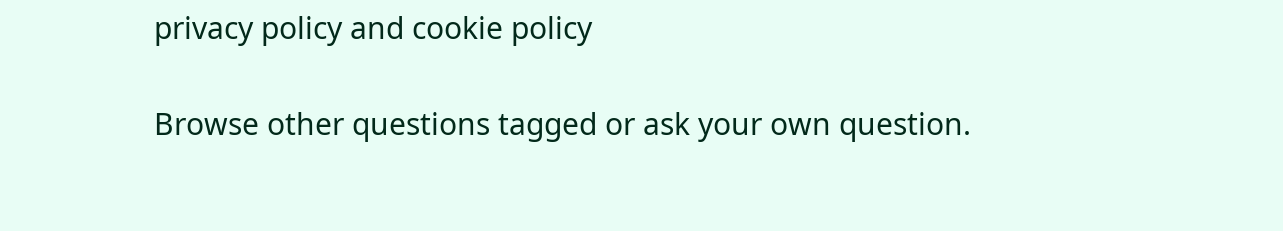privacy policy and cookie policy

Browse other questions tagged or ask your own question.